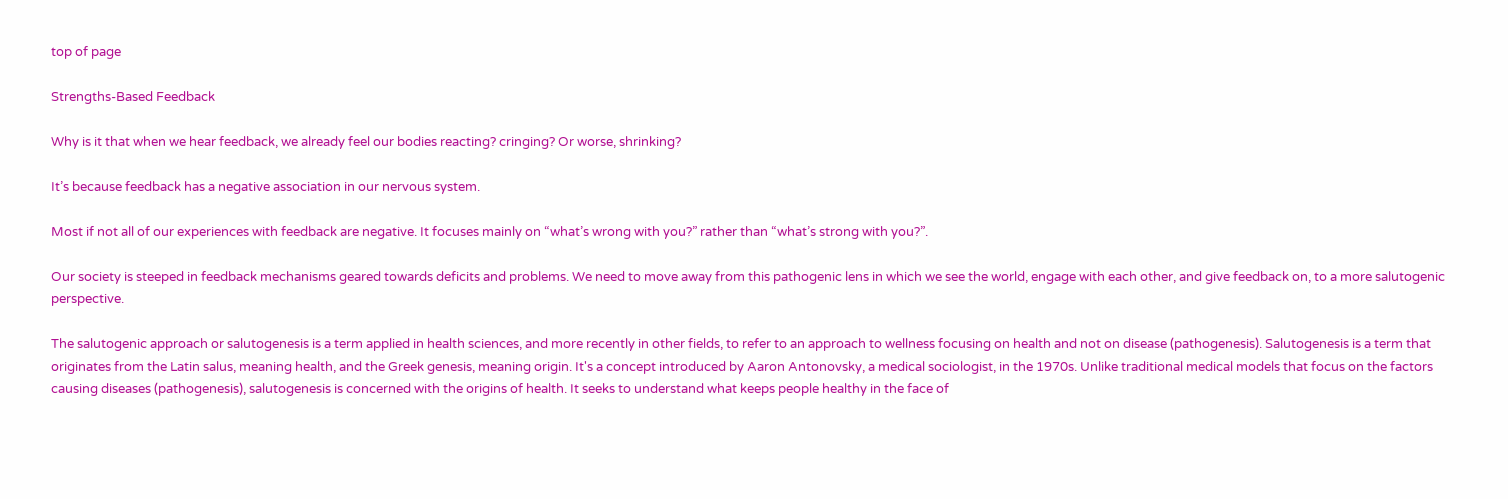top of page

Strengths-Based Feedback

Why is it that when we hear feedback, we already feel our bodies reacting? cringing? Or worse, shrinking?

It’s because feedback has a negative association in our nervous system.

Most if not all of our experiences with feedback are negative. It focuses mainly on “what’s wrong with you?” rather than “what’s strong with you?”.

Our society is steeped in feedback mechanisms geared towards deficits and problems. We need to move away from this pathogenic lens in which we see the world, engage with each other, and give feedback on, to a more salutogenic perspective.

The salutogenic approach or salutogenesis is a term applied in health sciences, and more recently in other fields, to refer to an approach to wellness focusing on health and not on disease (pathogenesis). Salutogenesis is a term that originates from the Latin salus, meaning health, and the Greek genesis, meaning origin. It's a concept introduced by Aaron Antonovsky, a medical sociologist, in the 1970s. Unlike traditional medical models that focus on the factors causing diseases (pathogenesis), salutogenesis is concerned with the origins of health. It seeks to understand what keeps people healthy in the face of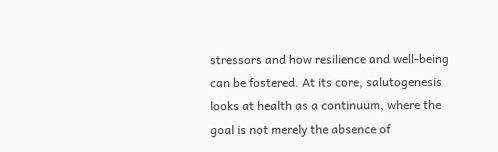stressors and how resilience and well-being can be fostered. At its core, salutogenesis looks at health as a continuum, where the goal is not merely the absence of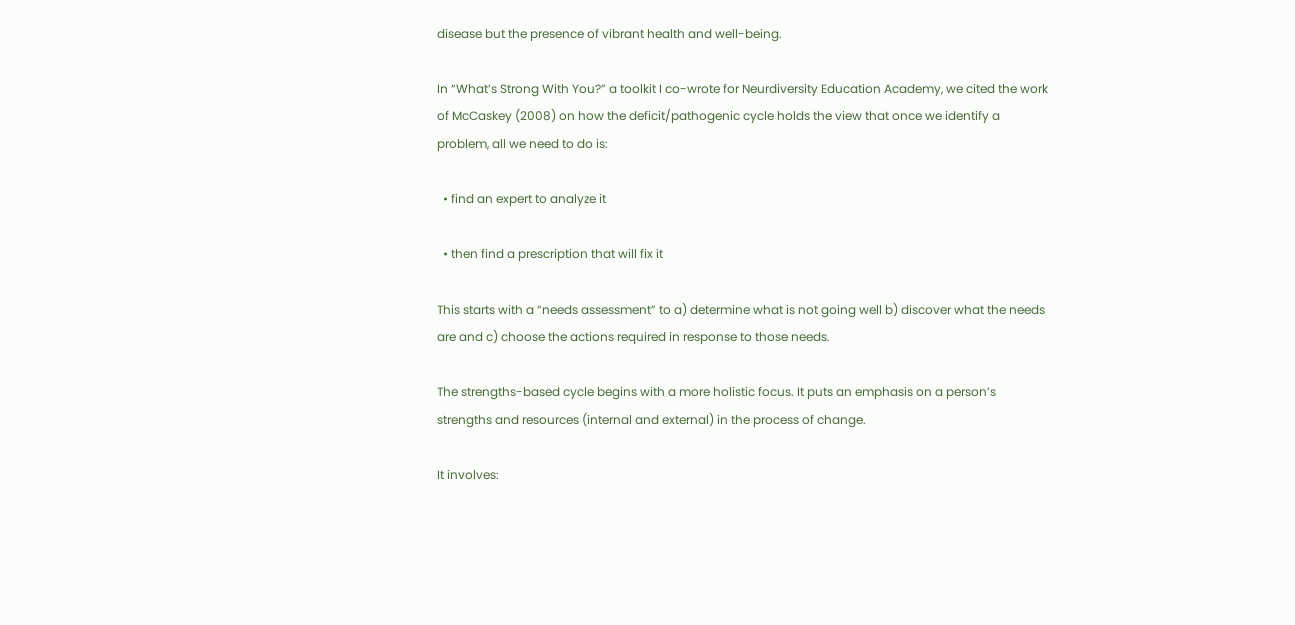disease but the presence of vibrant health and well-being.

In “What’s Strong With You?” a toolkit I co-wrote for Neurdiversity Education Academy, we cited the work of McCaskey (2008) on how the deficit/pathogenic cycle holds the view that once we identify a problem, all we need to do is:

  • find an expert to analyze it

  • then find a prescription that will fix it

This starts with a “needs assessment” to a) determine what is not going well b) discover what the needs are and c) choose the actions required in response to those needs.

The strengths-based cycle begins with a more holistic focus. It puts an emphasis on a person’s strengths and resources (internal and external) in the process of change.

It involves: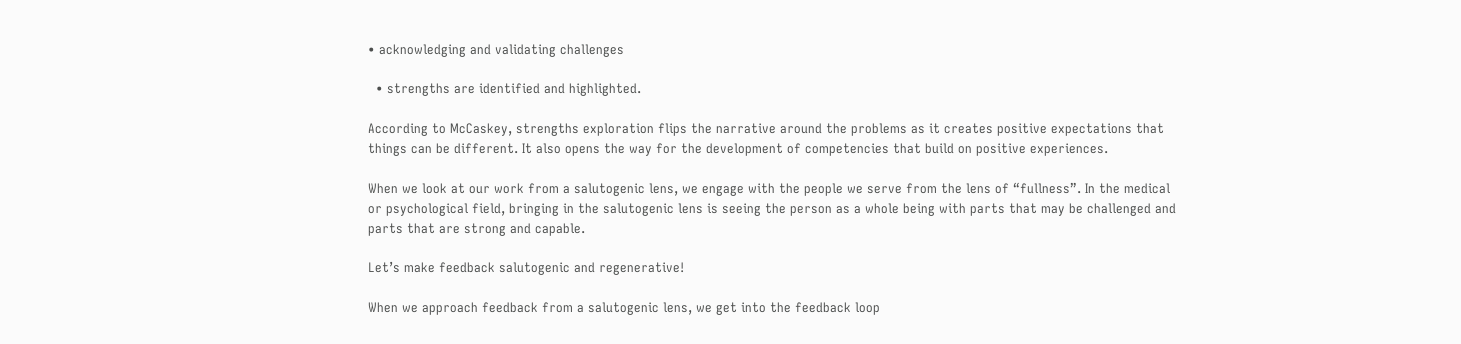• acknowledging and validating challenges

  • strengths are identified and highlighted.

According to McCaskey, strengths exploration flips the narrative around the problems as it creates positive expectations that things can be different. It also opens the way for the development of competencies that build on positive experiences.

When we look at our work from a salutogenic lens, we engage with the people we serve from the lens of “fullness”. In the medical or psychological field, bringing in the salutogenic lens is seeing the person as a whole being with parts that may be challenged and parts that are strong and capable.

Let’s make feedback salutogenic and regenerative!

When we approach feedback from a salutogenic lens, we get into the feedback loop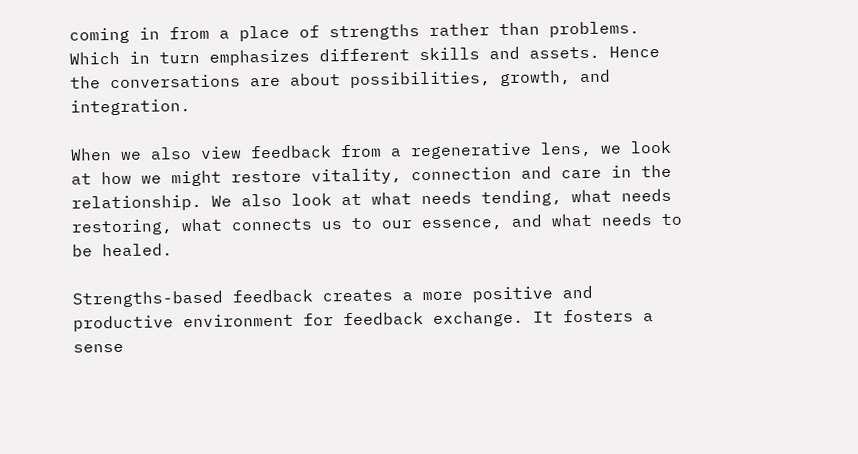coming in from a place of strengths rather than problems. Which in turn emphasizes different skills and assets. Hence the conversations are about possibilities, growth, and integration.

When we also view feedback from a regenerative lens, we look at how we might restore vitality, connection and care in the relationship. We also look at what needs tending, what needs restoring, what connects us to our essence, and what needs to be healed.

Strengths-based feedback creates a more positive and productive environment for feedback exchange. It fosters a sense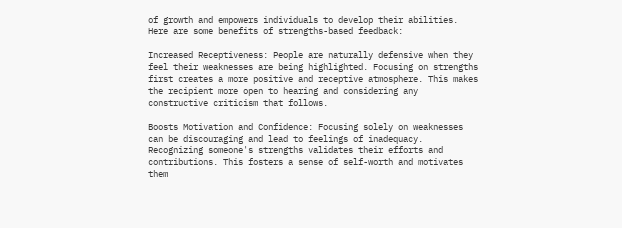of growth and empowers individuals to develop their abilities. Here are some benefits of strengths-based feedback:

Increased Receptiveness: People are naturally defensive when they feel their weaknesses are being highlighted. Focusing on strengths first creates a more positive and receptive atmosphere. This makes the recipient more open to hearing and considering any constructive criticism that follows.

Boosts Motivation and Confidence: Focusing solely on weaknesses can be discouraging and lead to feelings of inadequacy. Recognizing someone's strengths validates their efforts and contributions. This fosters a sense of self-worth and motivates them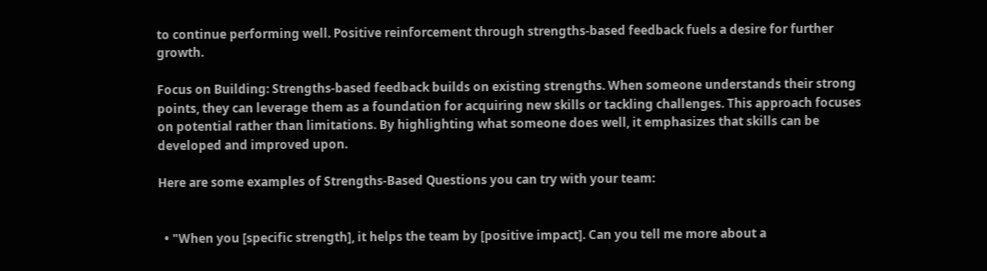to continue performing well. Positive reinforcement through strengths-based feedback fuels a desire for further growth.

Focus on Building: Strengths-based feedback builds on existing strengths. When someone understands their strong points, they can leverage them as a foundation for acquiring new skills or tackling challenges. This approach focuses on potential rather than limitations. By highlighting what someone does well, it emphasizes that skills can be developed and improved upon.

Here are some examples of Strengths-Based Questions you can try with your team:


  • "When you [specific strength], it helps the team by [positive impact]. Can you tell me more about a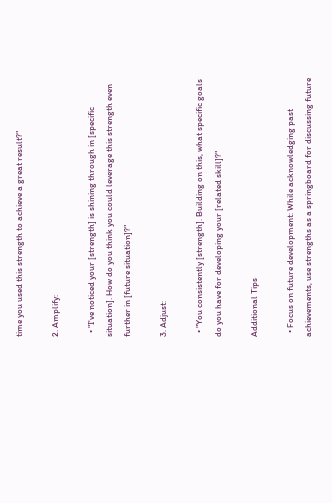time you used this strength to achieve a great result?"

2. Amplify:

  • "I've noticed your [strength] is shining through in [specific situation]. How do you think you could leverage this strength even further in [future situation]?"

3. Adjust:

  • "You consistently [strength]. Building on this, what specific goals do you have for developing your [related skill]?"

Additional Tips

  • Focus on future development: While acknowledging past achievements, use strengths as a springboard for discussing future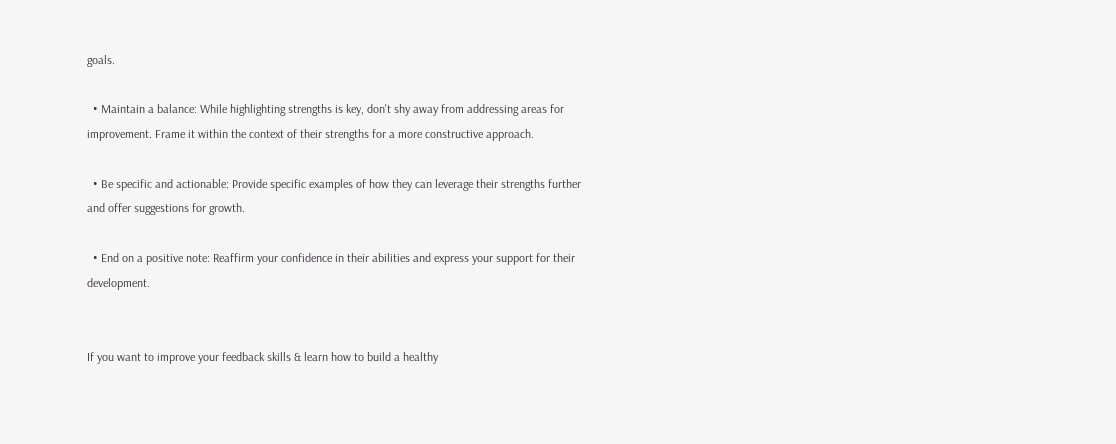goals.

  • Maintain a balance: While highlighting strengths is key, don't shy away from addressing areas for improvement. Frame it within the context of their strengths for a more constructive approach.

  • Be specific and actionable: Provide specific examples of how they can leverage their strengths further and offer suggestions for growth.

  • End on a positive note: Reaffirm your confidence in their abilities and express your support for their development.


If you want to improve your feedback skills & learn how to build a healthy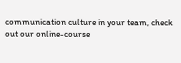communication culture in your team, check out our online-course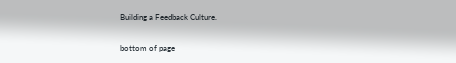Building a Feedback Culture.


bottom of page